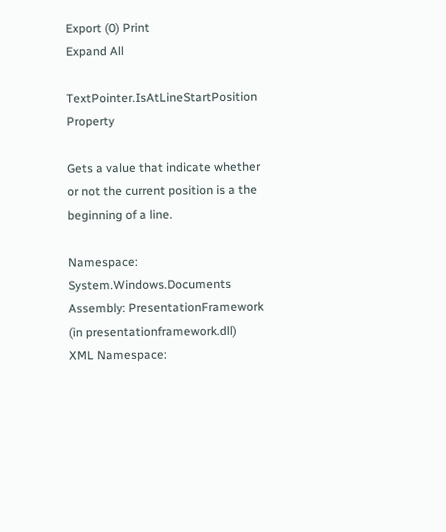Export (0) Print
Expand All

TextPointer.IsAtLineStartPosition Property

Gets a value that indicate whether or not the current position is a the beginning of a line.

Namespace: System.Windows.Documents
Assembly: PresentationFramework (in presentationframework.dll)
XML Namespace: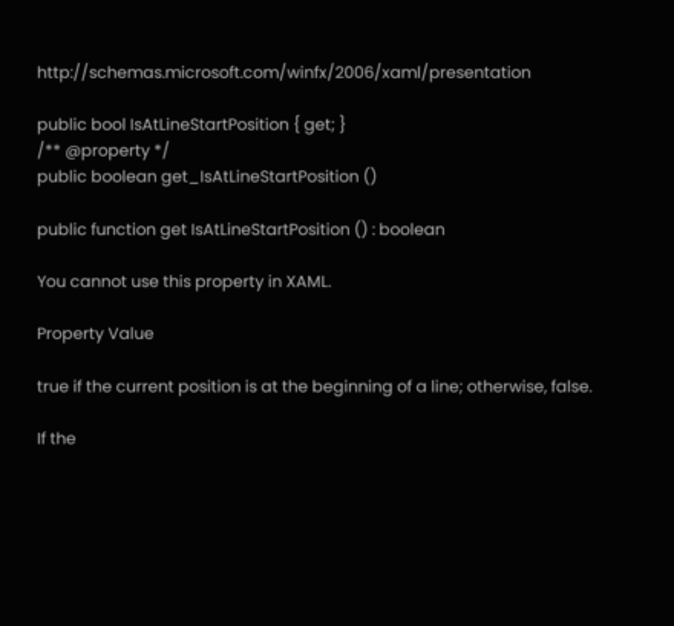http://schemas.microsoft.com/winfx/2006/xaml/presentation

public bool IsAtLineStartPosition { get; }
/** @property */
public boolean get_IsAtLineStartPosition ()

public function get IsAtLineStartPosition () : boolean

You cannot use this property in XAML.

Property Value

true if the current position is at the beginning of a line; otherwise, false.

If the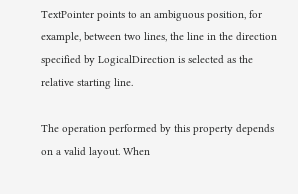TextPointer points to an ambiguous position, for example, between two lines, the line in the direction specified by LogicalDirection is selected as the relative starting line.

The operation performed by this property depends on a valid layout. When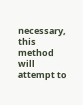necessary, this method will attempt to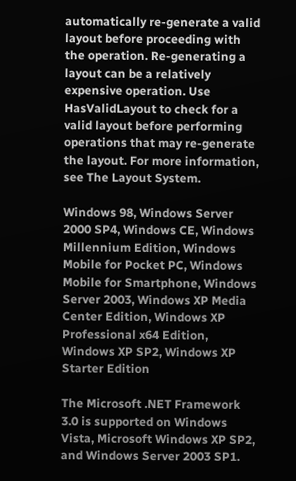automatically re-generate a valid layout before proceeding with the operation. Re-generating a layout can be a relatively expensive operation. Use HasValidLayout to check for a valid layout before performing operations that may re-generate the layout. For more information, see The Layout System.

Windows 98, Windows Server 2000 SP4, Windows CE, Windows Millennium Edition, Windows Mobile for Pocket PC, Windows Mobile for Smartphone, Windows Server 2003, Windows XP Media Center Edition, Windows XP Professional x64 Edition, Windows XP SP2, Windows XP Starter Edition

The Microsoft .NET Framework 3.0 is supported on Windows Vista, Microsoft Windows XP SP2, and Windows Server 2003 SP1.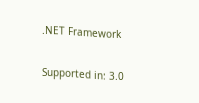.NET Framework

Supported in: 3.0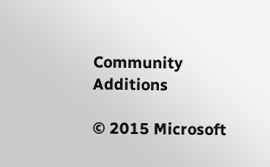Community Additions

© 2015 Microsoft